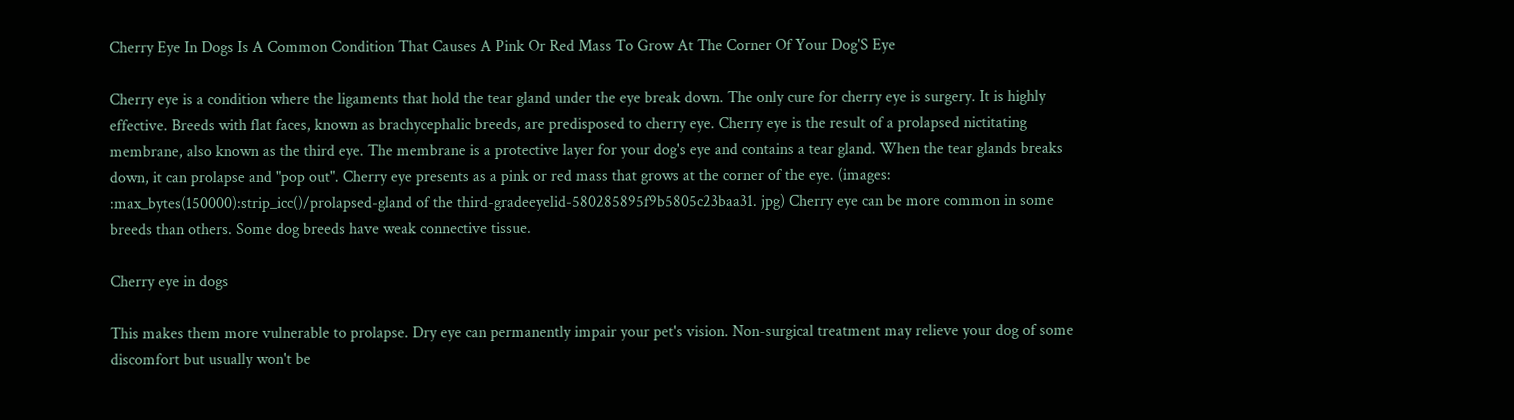Cherry Eye In Dogs Is A Common Condition That Causes A Pink Or Red Mass To Grow At The Corner Of Your Dog'S Eye

Cherry eye is a condition where the ligaments that hold the tear gland under the eye break down. The only cure for cherry eye is surgery. It is highly effective. Breeds with flat faces, known as brachycephalic breeds, are predisposed to cherry eye. Cherry eye is the result of a prolapsed nictitating membrane, also known as the third eye. The membrane is a protective layer for your dog's eye and contains a tear gland. When the tear glands breaks down, it can prolapse and "pop out". Cherry eye presents as a pink or red mass that grows at the corner of the eye. (images: :max_bytes(150000):strip_icc()/prolapsed-gland of the third-gradeeyelid-580285895f9b5805c23baa31. jpg) Cherry eye can be more common in some breeds than others. Some dog breeds have weak connective tissue.

Cherry eye in dogs

This makes them more vulnerable to prolapse. Dry eye can permanently impair your pet's vision. Non-surgical treatment may relieve your dog of some discomfort but usually won't be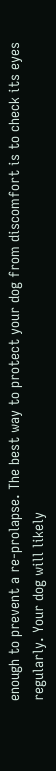enough to prevent a re-prolapse. The best way to protect your dog from discomfort is to check its eyes regularly. Your dog will likely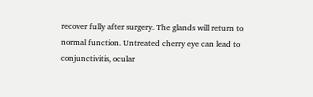recover fully after surgery. The glands will return to normal function. Untreated cherry eye can lead to conjunctivitis, ocular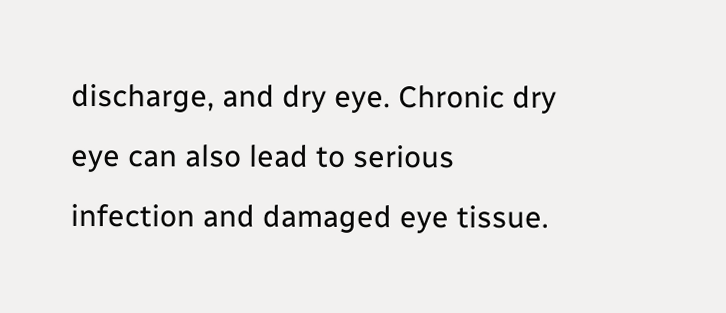discharge, and dry eye. Chronic dry eye can also lead to serious infection and damaged eye tissue.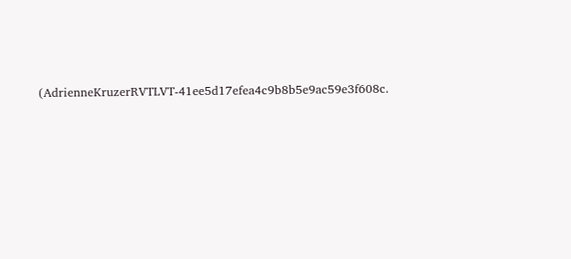(AdrienneKruzerRVTLVT-41ee5d17efea4c9b8b5e9ac59e3f608c.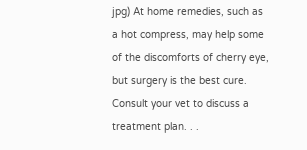jpg) At home remedies, such as a hot compress, may help some of the discomforts of cherry eye, but surgery is the best cure. Consult your vet to discuss a treatment plan. . .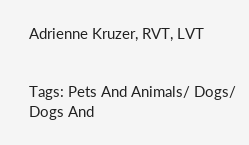Adrienne Kruzer, RVT, LVT


Tags: Pets And Animals/ Dogs/ Dogs And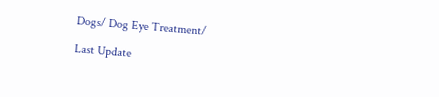Dogs/ Dog Eye Treatment/

Last Update